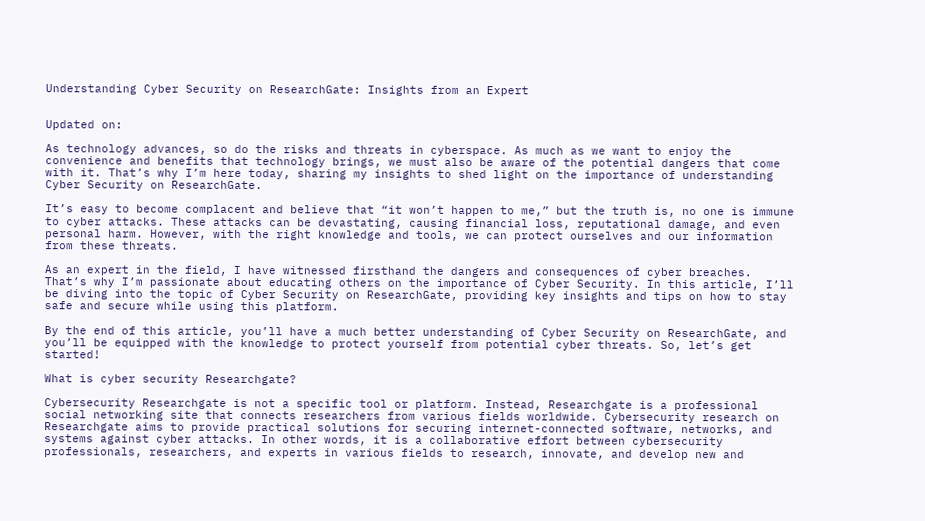Understanding Cyber Security on ResearchGate: Insights from an Expert


Updated on:

As technology advances, so do the risks and threats in cyberspace. As much as we want to enjoy the convenience and benefits that technology brings, we must also be aware of the potential dangers that come with it. That’s why I’m here today, sharing my insights to shed light on the importance of understanding Cyber Security on ResearchGate.

It’s easy to become complacent and believe that “it won’t happen to me,” but the truth is, no one is immune to cyber attacks. These attacks can be devastating, causing financial loss, reputational damage, and even personal harm. However, with the right knowledge and tools, we can protect ourselves and our information from these threats.

As an expert in the field, I have witnessed firsthand the dangers and consequences of cyber breaches. That’s why I’m passionate about educating others on the importance of Cyber Security. In this article, I’ll be diving into the topic of Cyber Security on ResearchGate, providing key insights and tips on how to stay safe and secure while using this platform.

By the end of this article, you’ll have a much better understanding of Cyber Security on ResearchGate, and you’ll be equipped with the knowledge to protect yourself from potential cyber threats. So, let’s get started!

What is cyber security Researchgate?

Cybersecurity Researchgate is not a specific tool or platform. Instead, Researchgate is a professional social networking site that connects researchers from various fields worldwide. Cybersecurity research on Researchgate aims to provide practical solutions for securing internet-connected software, networks, and systems against cyber attacks. In other words, it is a collaborative effort between cybersecurity professionals, researchers, and experts in various fields to research, innovate, and develop new and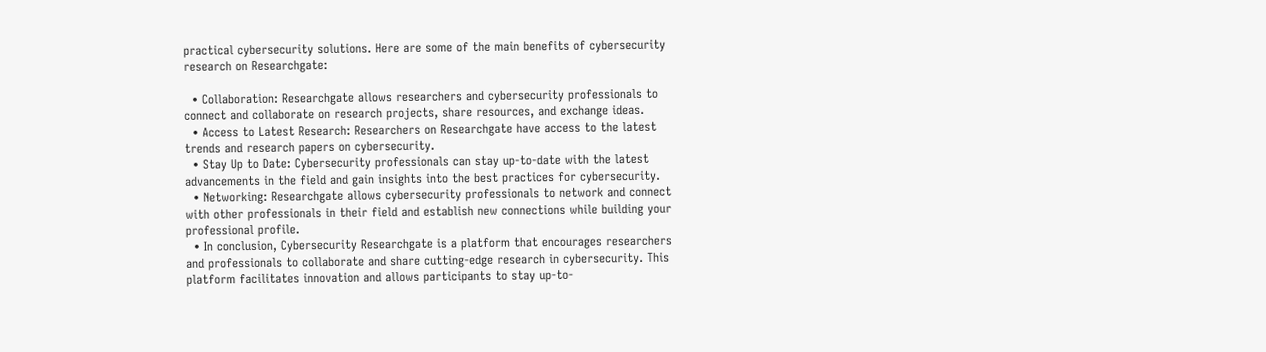practical cybersecurity solutions. Here are some of the main benefits of cybersecurity research on Researchgate:

  • Collaboration: Researchgate allows researchers and cybersecurity professionals to connect and collaborate on research projects, share resources, and exchange ideas.
  • Access to Latest Research: Researchers on Researchgate have access to the latest trends and research papers on cybersecurity.
  • Stay Up to Date: Cybersecurity professionals can stay up-to-date with the latest advancements in the field and gain insights into the best practices for cybersecurity.
  • Networking: Researchgate allows cybersecurity professionals to network and connect with other professionals in their field and establish new connections while building your professional profile.
  • In conclusion, Cybersecurity Researchgate is a platform that encourages researchers and professionals to collaborate and share cutting-edge research in cybersecurity. This platform facilitates innovation and allows participants to stay up-to-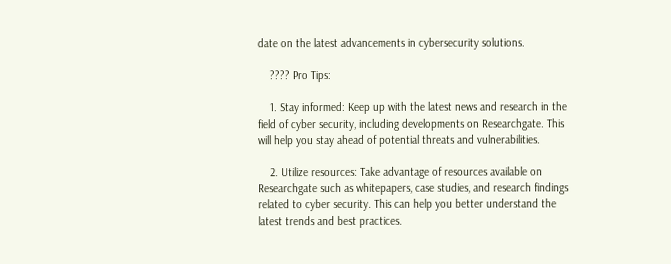date on the latest advancements in cybersecurity solutions.

    ???? Pro Tips:

    1. Stay informed: Keep up with the latest news and research in the field of cyber security, including developments on Researchgate. This will help you stay ahead of potential threats and vulnerabilities.

    2. Utilize resources: Take advantage of resources available on Researchgate such as whitepapers, case studies, and research findings related to cyber security. This can help you better understand the latest trends and best practices.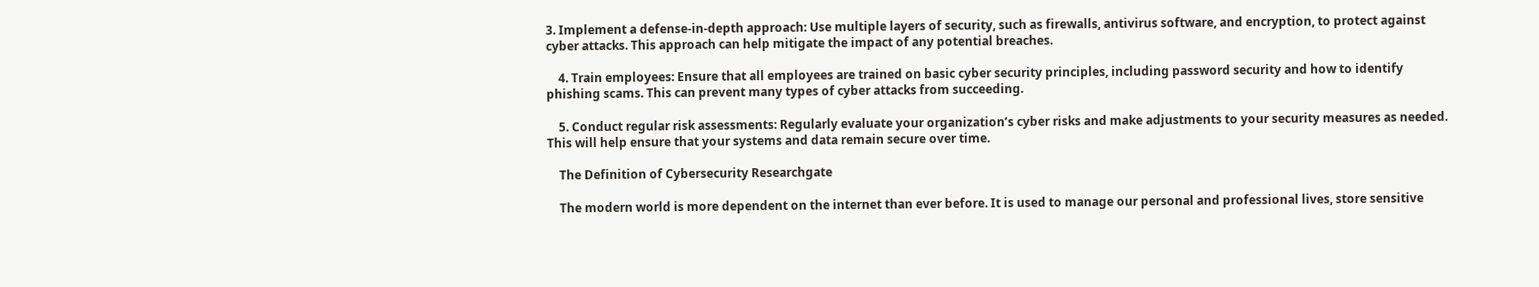3. Implement a defense-in-depth approach: Use multiple layers of security, such as firewalls, antivirus software, and encryption, to protect against cyber attacks. This approach can help mitigate the impact of any potential breaches.

    4. Train employees: Ensure that all employees are trained on basic cyber security principles, including password security and how to identify phishing scams. This can prevent many types of cyber attacks from succeeding.

    5. Conduct regular risk assessments: Regularly evaluate your organization’s cyber risks and make adjustments to your security measures as needed. This will help ensure that your systems and data remain secure over time.

    The Definition of Cybersecurity Researchgate

    The modern world is more dependent on the internet than ever before. It is used to manage our personal and professional lives, store sensitive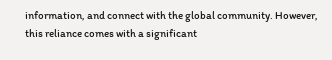information, and connect with the global community. However, this reliance comes with a significant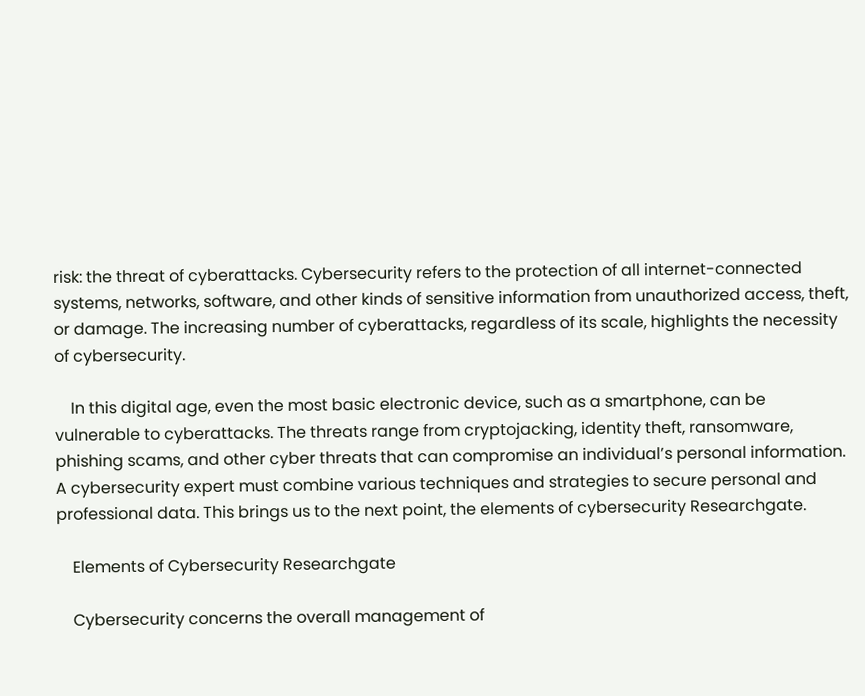risk: the threat of cyberattacks. Cybersecurity refers to the protection of all internet-connected systems, networks, software, and other kinds of sensitive information from unauthorized access, theft, or damage. The increasing number of cyberattacks, regardless of its scale, highlights the necessity of cybersecurity.

    In this digital age, even the most basic electronic device, such as a smartphone, can be vulnerable to cyberattacks. The threats range from cryptojacking, identity theft, ransomware, phishing scams, and other cyber threats that can compromise an individual’s personal information. A cybersecurity expert must combine various techniques and strategies to secure personal and professional data. This brings us to the next point, the elements of cybersecurity Researchgate.

    Elements of Cybersecurity Researchgate

    Cybersecurity concerns the overall management of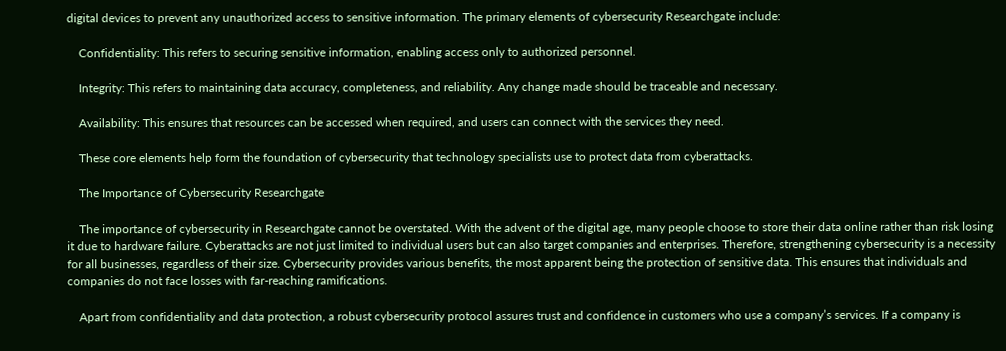digital devices to prevent any unauthorized access to sensitive information. The primary elements of cybersecurity Researchgate include:

    Confidentiality: This refers to securing sensitive information, enabling access only to authorized personnel.

    Integrity: This refers to maintaining data accuracy, completeness, and reliability. Any change made should be traceable and necessary.

    Availability: This ensures that resources can be accessed when required, and users can connect with the services they need.

    These core elements help form the foundation of cybersecurity that technology specialists use to protect data from cyberattacks.

    The Importance of Cybersecurity Researchgate

    The importance of cybersecurity in Researchgate cannot be overstated. With the advent of the digital age, many people choose to store their data online rather than risk losing it due to hardware failure. Cyberattacks are not just limited to individual users but can also target companies and enterprises. Therefore, strengthening cybersecurity is a necessity for all businesses, regardless of their size. Cybersecurity provides various benefits, the most apparent being the protection of sensitive data. This ensures that individuals and companies do not face losses with far-reaching ramifications.

    Apart from confidentiality and data protection, a robust cybersecurity protocol assures trust and confidence in customers who use a company’s services. If a company is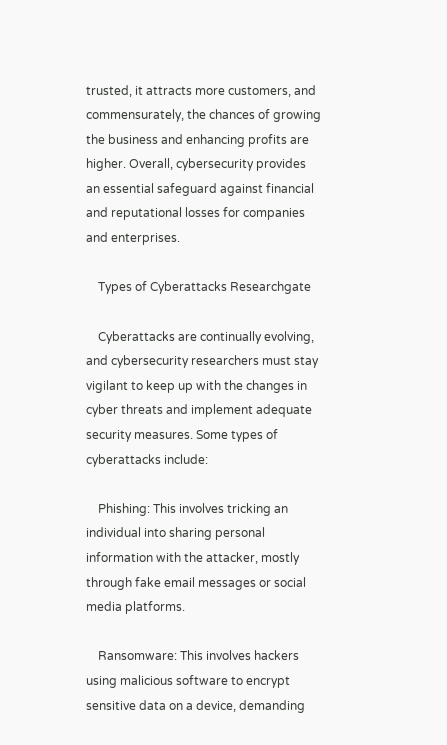trusted, it attracts more customers, and commensurately, the chances of growing the business and enhancing profits are higher. Overall, cybersecurity provides an essential safeguard against financial and reputational losses for companies and enterprises.

    Types of Cyberattacks Researchgate

    Cyberattacks are continually evolving, and cybersecurity researchers must stay vigilant to keep up with the changes in cyber threats and implement adequate security measures. Some types of cyberattacks include:

    Phishing: This involves tricking an individual into sharing personal information with the attacker, mostly through fake email messages or social media platforms.

    Ransomware: This involves hackers using malicious software to encrypt sensitive data on a device, demanding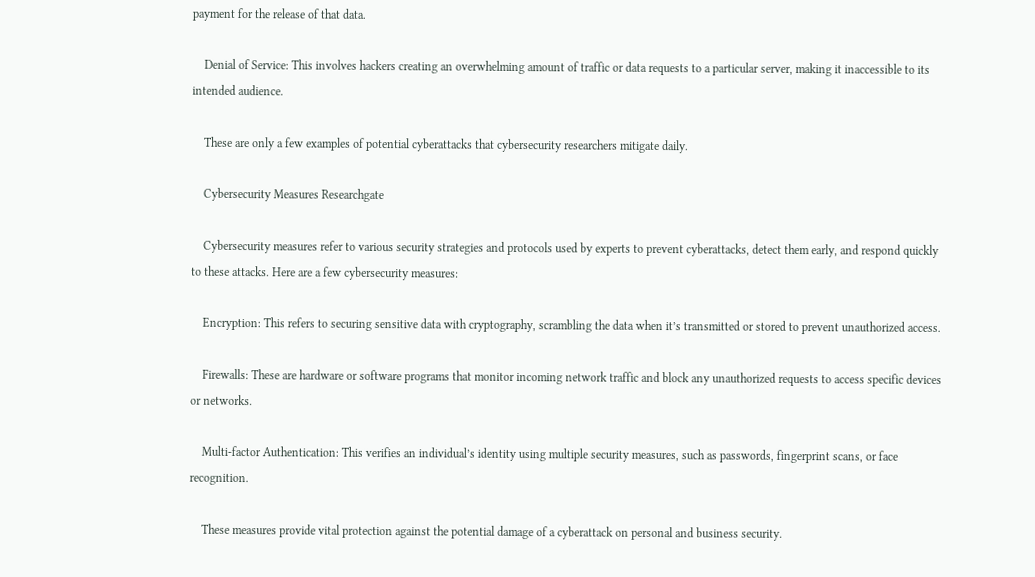payment for the release of that data.

    Denial of Service: This involves hackers creating an overwhelming amount of traffic or data requests to a particular server, making it inaccessible to its intended audience.

    These are only a few examples of potential cyberattacks that cybersecurity researchers mitigate daily.

    Cybersecurity Measures Researchgate

    Cybersecurity measures refer to various security strategies and protocols used by experts to prevent cyberattacks, detect them early, and respond quickly to these attacks. Here are a few cybersecurity measures:

    Encryption: This refers to securing sensitive data with cryptography, scrambling the data when it’s transmitted or stored to prevent unauthorized access.

    Firewalls: These are hardware or software programs that monitor incoming network traffic and block any unauthorized requests to access specific devices or networks.

    Multi-factor Authentication: This verifies an individual’s identity using multiple security measures, such as passwords, fingerprint scans, or face recognition.

    These measures provide vital protection against the potential damage of a cyberattack on personal and business security.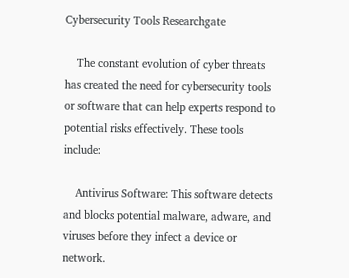Cybersecurity Tools Researchgate

    The constant evolution of cyber threats has created the need for cybersecurity tools or software that can help experts respond to potential risks effectively. These tools include:

    Antivirus Software: This software detects and blocks potential malware, adware, and viruses before they infect a device or network.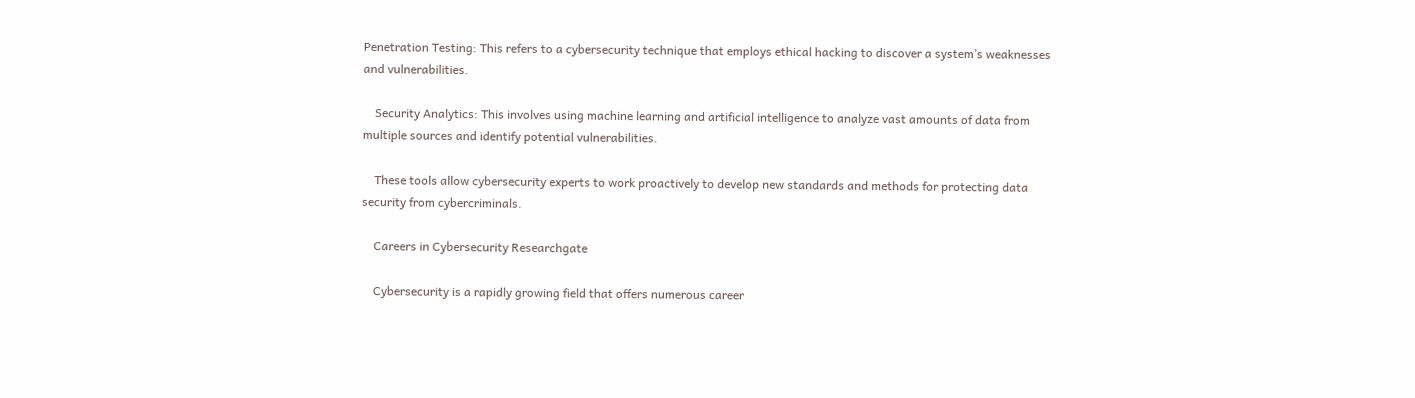Penetration Testing: This refers to a cybersecurity technique that employs ethical hacking to discover a system’s weaknesses and vulnerabilities.

    Security Analytics: This involves using machine learning and artificial intelligence to analyze vast amounts of data from multiple sources and identify potential vulnerabilities.

    These tools allow cybersecurity experts to work proactively to develop new standards and methods for protecting data security from cybercriminals.

    Careers in Cybersecurity Researchgate

    Cybersecurity is a rapidly growing field that offers numerous career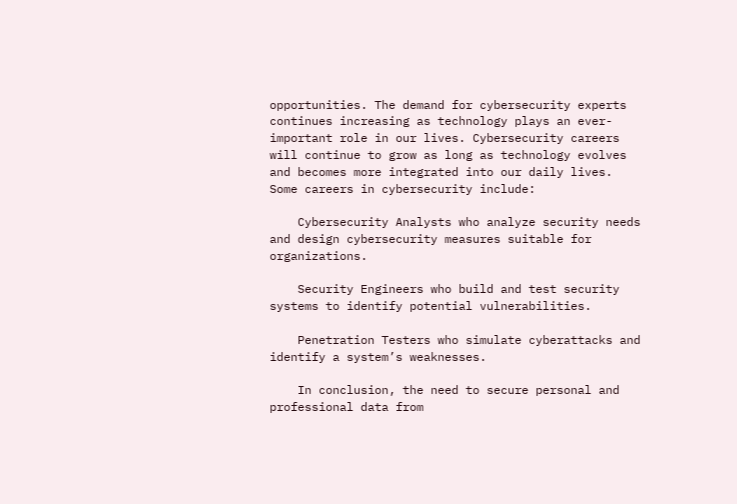opportunities. The demand for cybersecurity experts continues increasing as technology plays an ever-important role in our lives. Cybersecurity careers will continue to grow as long as technology evolves and becomes more integrated into our daily lives. Some careers in cybersecurity include:

    Cybersecurity Analysts who analyze security needs and design cybersecurity measures suitable for organizations.

    Security Engineers who build and test security systems to identify potential vulnerabilities.

    Penetration Testers who simulate cyberattacks and identify a system’s weaknesses.

    In conclusion, the need to secure personal and professional data from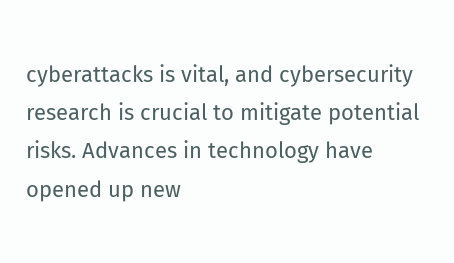cyberattacks is vital, and cybersecurity research is crucial to mitigate potential risks. Advances in technology have opened up new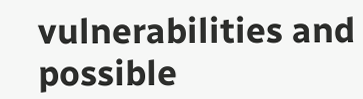vulnerabilities and possible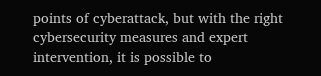points of cyberattack, but with the right cybersecurity measures and expert intervention, it is possible to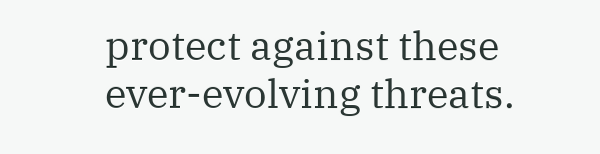protect against these ever-evolving threats.